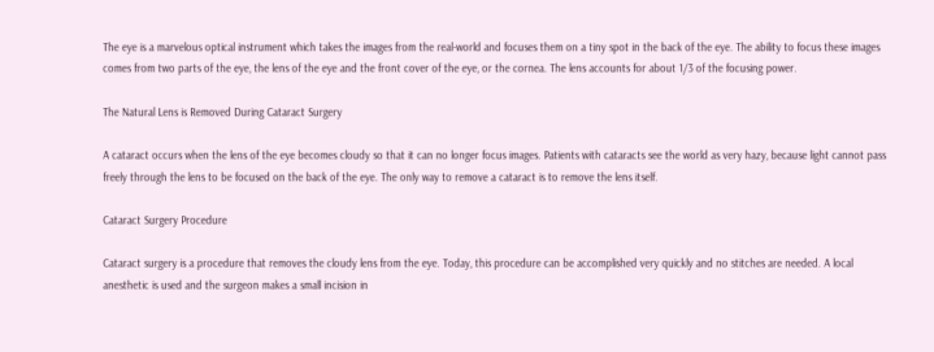The eye is a marvelous optical instrument which takes the images from the real-world and focuses them on a tiny spot in the back of the eye. The ability to focus these images comes from two parts of the eye, the lens of the eye and the front cover of the eye, or the cornea. The lens accounts for about 1/3 of the focusing power.

The Natural Lens is Removed During Cataract Surgery

A cataract occurs when the lens of the eye becomes cloudy so that it can no longer focus images. Patients with cataracts see the world as very hazy, because light cannot pass freely through the lens to be focused on the back of the eye. The only way to remove a cataract is to remove the lens itself.

Cataract Surgery Procedure

Cataract surgery is a procedure that removes the cloudy lens from the eye. Today, this procedure can be accomplished very quickly and no stitches are needed. A local anesthetic is used and the surgeon makes a small incision in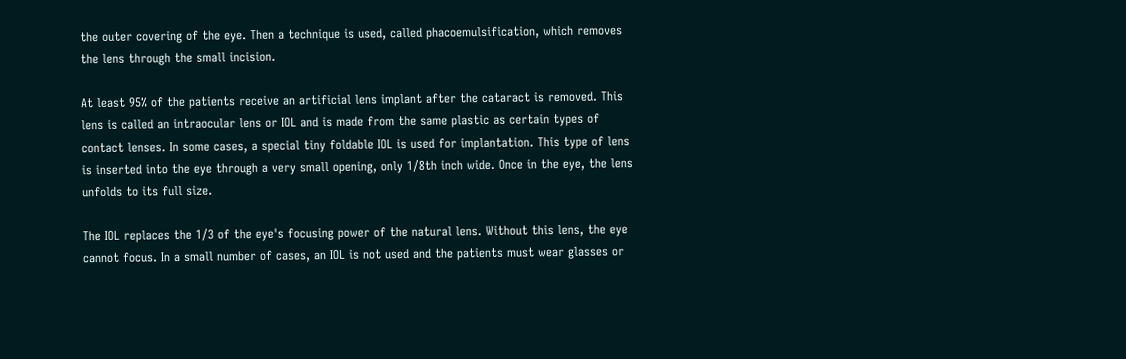the outer covering of the eye. Then a technique is used, called phacoemulsification, which removes the lens through the small incision.

At least 95% of the patients receive an artificial lens implant after the cataract is removed. This lens is called an intraocular lens or IOL and is made from the same plastic as certain types of contact lenses. In some cases, a special tiny foldable IOL is used for implantation. This type of lens is inserted into the eye through a very small opening, only 1/8th inch wide. Once in the eye, the lens unfolds to its full size.

The IOL replaces the 1/3 of the eye's focusing power of the natural lens. Without this lens, the eye cannot focus. In a small number of cases, an IOL is not used and the patients must wear glasses or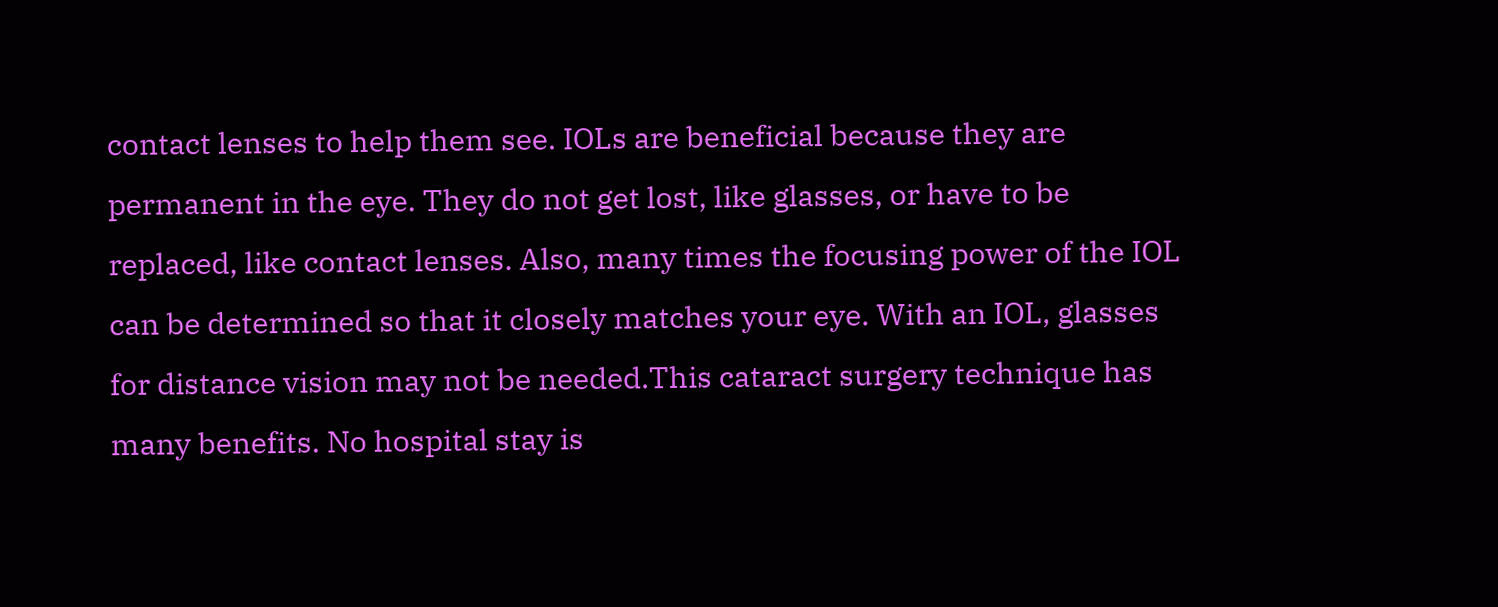contact lenses to help them see. IOLs are beneficial because they are permanent in the eye. They do not get lost, like glasses, or have to be replaced, like contact lenses. Also, many times the focusing power of the IOL can be determined so that it closely matches your eye. With an IOL, glasses for distance vision may not be needed.This cataract surgery technique has many benefits. No hospital stay is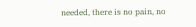needed, there is no pain, no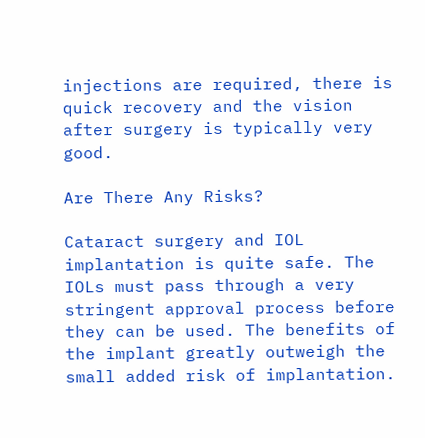injections are required, there is quick recovery and the vision after surgery is typically very good.

Are There Any Risks?

Cataract surgery and IOL implantation is quite safe. The IOLs must pass through a very stringent approval process before they can be used. The benefits of the implant greatly outweigh the small added risk of implantation.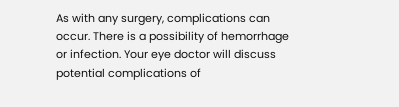As with any surgery, complications can occur. There is a possibility of hemorrhage or infection. Your eye doctor will discuss potential complications of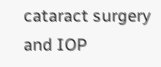cataract surgery and IOP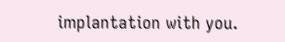implantation with you.